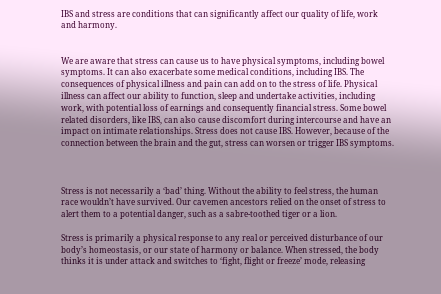IBS and stress are conditions that can significantly affect our quality of life, work and harmony.


We are aware that stress can cause us to have physical symptoms, including bowel symptoms. It can also exacerbate some medical conditions, including IBS. The consequences of physical illness and pain can add on to the stress of life. Physical illness can affect our ability to function, sleep and undertake activities, including work, with potential loss of earnings and consequently financial stress. Some bowel related disorders, like IBS, can also cause discomfort during intercourse and have an impact on intimate relationships. Stress does not cause IBS. However, because of the connection between the brain and the gut, stress can worsen or trigger IBS symptoms.



Stress is not necessarily a ‘bad’ thing. Without the ability to feel stress, the human race wouldn’t have survived. Our cavemen ancestors relied on the onset of stress to alert them to a potential danger, such as a sabre-toothed tiger or a lion.

Stress is primarily a physical response to any real or perceived disturbance of our body’s homeostasis, or our state of harmony or balance. When stressed, the body thinks it is under attack and switches to ‘fight, flight or freeze’ mode, releasing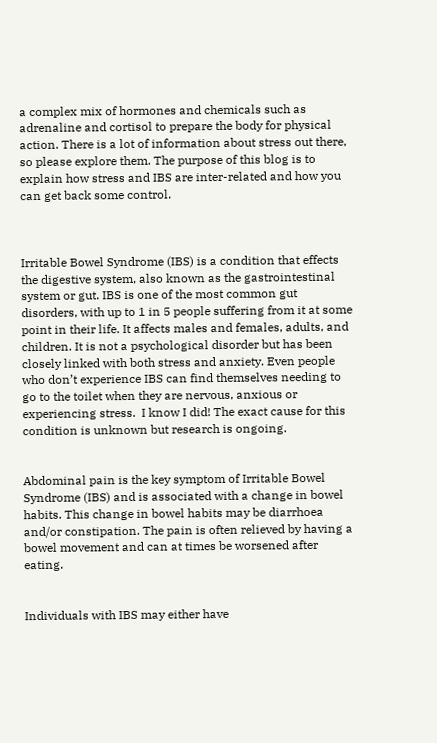a complex mix of hormones and chemicals such as adrenaline and cortisol to prepare the body for physical action. There is a lot of information about stress out there, so please explore them. The purpose of this blog is to explain how stress and IBS are inter-related and how you can get back some control.



Irritable Bowel Syndrome (IBS) is a condition that effects the digestive system, also known as the gastrointestinal system or gut. IBS is one of the most common gut disorders, with up to 1 in 5 people suffering from it at some point in their life. It affects males and females, adults, and children. It is not a psychological disorder but has been closely linked with both stress and anxiety. Even people who don’t experience IBS can find themselves needing to go to the toilet when they are nervous, anxious or experiencing stress.  I know I did! The exact cause for this condition is unknown but research is ongoing.


Abdominal pain is the key symptom of Irritable Bowel Syndrome (IBS) and is associated with a change in bowel habits. This change in bowel habits may be diarrhoea and/or constipation. The pain is often relieved by having a bowel movement and can at times be worsened after eating.


Individuals with IBS may either have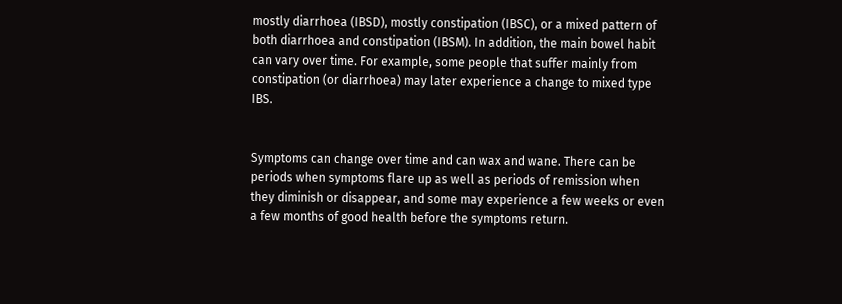mostly diarrhoea (IBSD), mostly constipation (IBSC), or a mixed pattern of both diarrhoea and constipation (IBSM). In addition, the main bowel habit can vary over time. For example, some people that suffer mainly from constipation (or diarrhoea) may later experience a change to mixed type IBS.


Symptoms can change over time and can wax and wane. There can be periods when symptoms flare up as well as periods of remission when they diminish or disappear, and some may experience a few weeks or even a few months of good health before the symptoms return.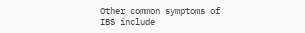Other common symptoms of IBS include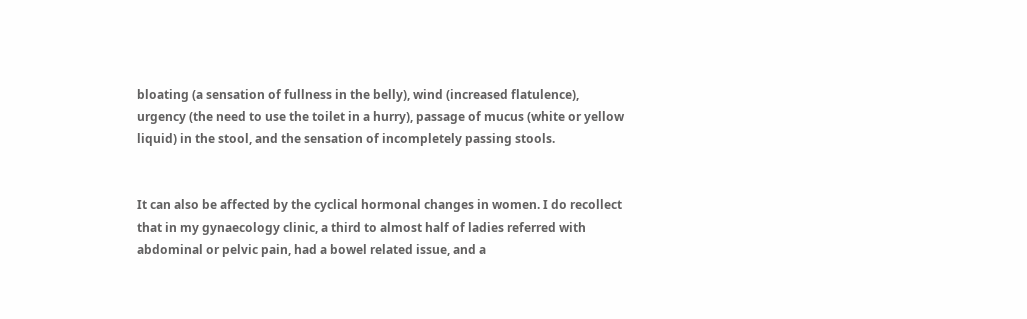bloating (a sensation of fullness in the belly), wind (increased flatulence), urgency (the need to use the toilet in a hurry), passage of mucus (white or yellow liquid) in the stool, and the sensation of incompletely passing stools.


It can also be affected by the cyclical hormonal changes in women. I do recollect that in my gynaecology clinic, a third to almost half of ladies referred with abdominal or pelvic pain, had a bowel related issue, and a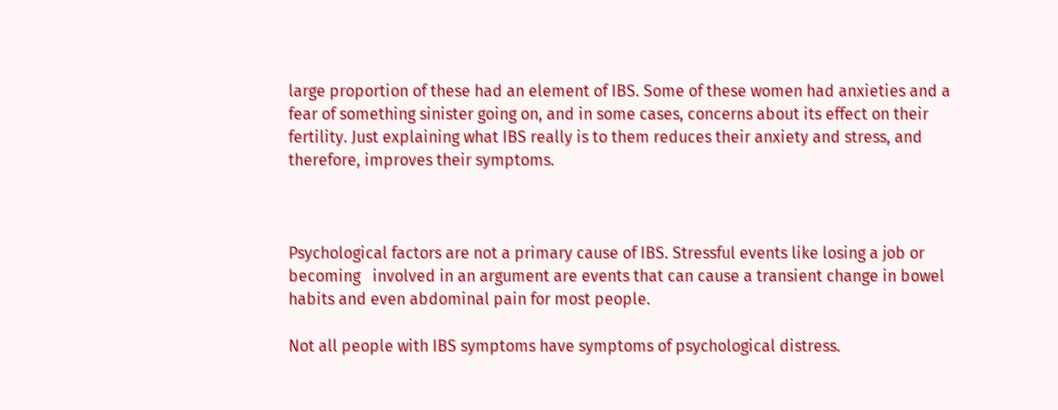large proportion of these had an element of IBS. Some of these women had anxieties and a fear of something sinister going on, and in some cases, concerns about its effect on their fertility. Just explaining what IBS really is to them reduces their anxiety and stress, and therefore, improves their symptoms.



Psychological factors are not a primary cause of IBS. Stressful events like losing a job or becoming   involved in an argument are events that can cause a transient change in bowel habits and even abdominal pain for most people.

Not all people with IBS symptoms have symptoms of psychological distress.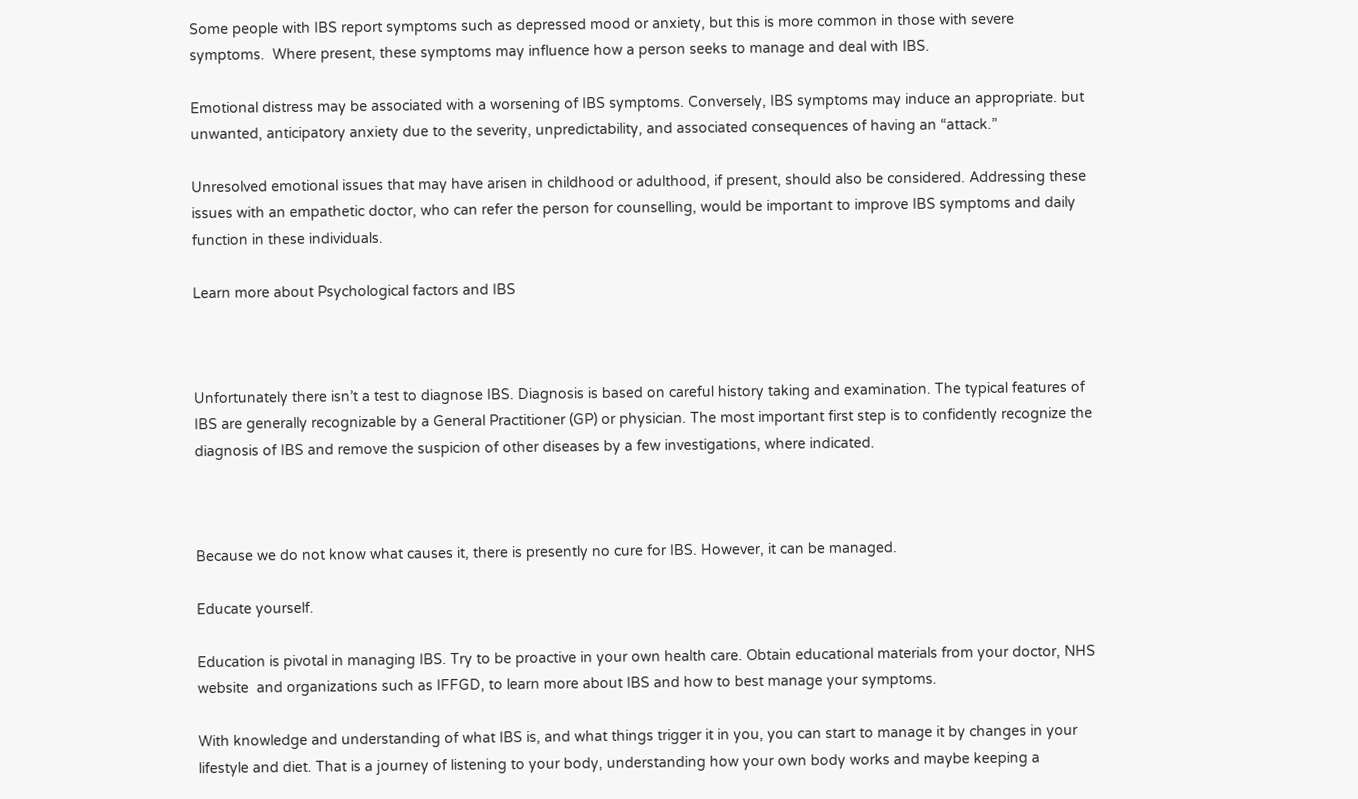Some people with IBS report symptoms such as depressed mood or anxiety, but this is more common in those with severe symptoms.  Where present, these symptoms may influence how a person seeks to manage and deal with IBS.

Emotional distress may be associated with a worsening of IBS symptoms. Conversely, IBS symptoms may induce an appropriate. but unwanted, anticipatory anxiety due to the severity, unpredictability, and associated consequences of having an “attack.”

Unresolved emotional issues that may have arisen in childhood or adulthood, if present, should also be considered. Addressing these issues with an empathetic doctor, who can refer the person for counselling, would be important to improve IBS symptoms and daily function in these individuals.

Learn more about Psychological factors and IBS



Unfortunately there isn’t a test to diagnose IBS. Diagnosis is based on careful history taking and examination. The typical features of IBS are generally recognizable by a General Practitioner (GP) or physician. The most important first step is to confidently recognize the diagnosis of IBS and remove the suspicion of other diseases by a few investigations, where indicated.



Because we do not know what causes it, there is presently no cure for IBS. However, it can be managed.

Educate yourself.

Education is pivotal in managing IBS. Try to be proactive in your own health care. Obtain educational materials from your doctor, NHS website  and organizations such as IFFGD, to learn more about IBS and how to best manage your symptoms.

With knowledge and understanding of what IBS is, and what things trigger it in you, you can start to manage it by changes in your lifestyle and diet. That is a journey of listening to your body, understanding how your own body works and maybe keeping a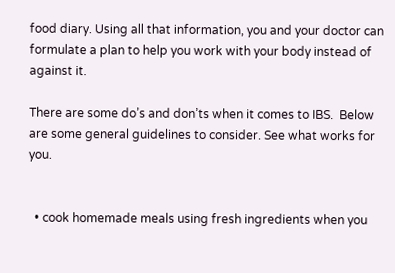food diary. Using all that information, you and your doctor can formulate a plan to help you work with your body instead of against it.

There are some do’s and don’ts when it comes to IBS.  Below are some general guidelines to consider. See what works for you.


  • cook homemade meals using fresh ingredients when you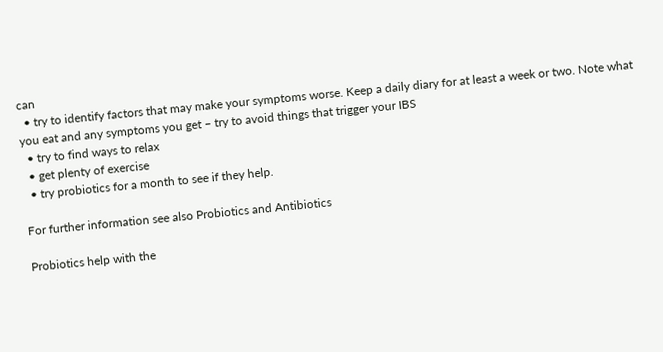can
  • try to identify factors that may make your symptoms worse. Keep a daily diary for at least a week or two. Note what you eat and any symptoms you get – try to avoid things that trigger your IBS
  • try to find ways to relax
  • get plenty of exercise
  • try probiotics for a month to see if they help.

For further information see also Probiotics and Antibiotics

Probiotics help with the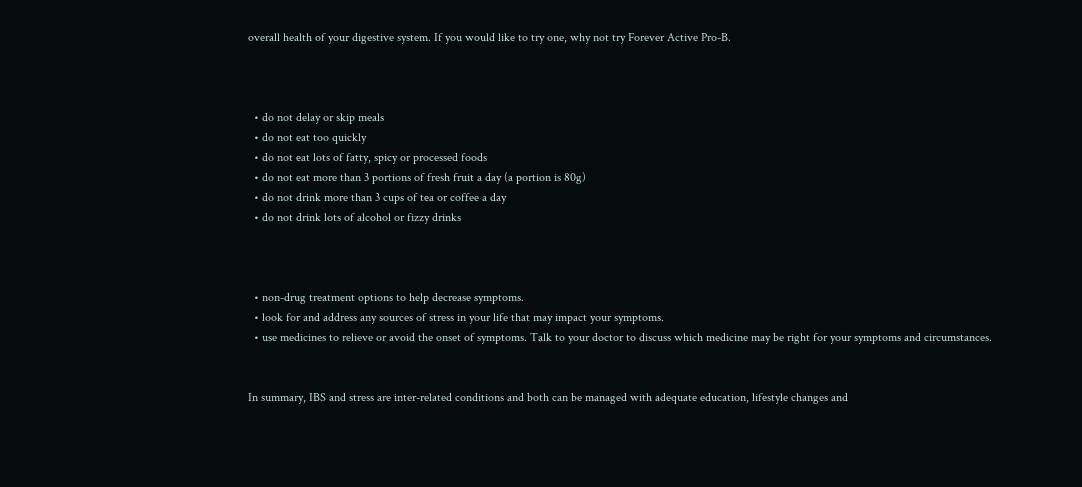overall health of your digestive system. If you would like to try one, why not try Forever Active Pro-B.



  • do not delay or skip meals
  • do not eat too quickly
  • do not eat lots of fatty, spicy or processed foods
  • do not eat more than 3 portions of fresh fruit a day (a portion is 80g)
  • do not drink more than 3 cups of tea or coffee a day
  • do not drink lots of alcohol or fizzy drinks



  • non-drug treatment options to help decrease symptoms.
  • look for and address any sources of stress in your life that may impact your symptoms.
  • use medicines to relieve or avoid the onset of symptoms. Talk to your doctor to discuss which medicine may be right for your symptoms and circumstances.


In summary, IBS and stress are inter-related conditions and both can be managed with adequate education, lifestyle changes and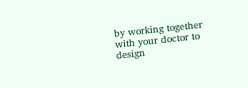by working together with your doctor to design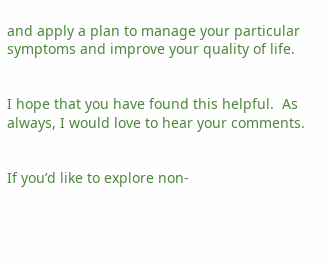and apply a plan to manage your particular symptoms and improve your quality of life.


I hope that you have found this helpful.  As always, I would love to hear your comments.


If you’d like to explore non-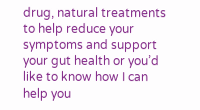drug, natural treatments to help reduce your symptoms and support your gut health or you’d like to know how I can help you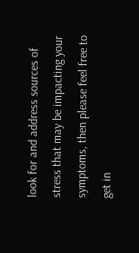look for and address sources of stress that may be impacting your symptoms, then please feel free to get in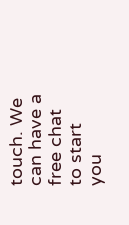touch. We can have a free chat to start you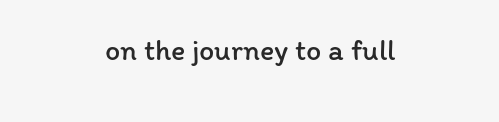on the journey to a full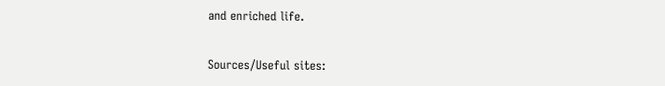and enriched life.


Sources/Useful sites: